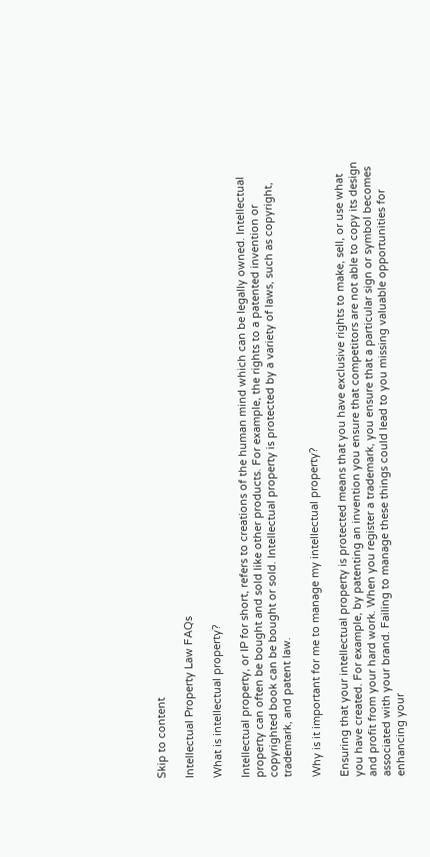Skip to content

Intellectual Property Law FAQs

What is intellectual property?

Intellectual property, or IP for short, refers to creations of the human mind which can be legally owned. Intellectual property can often be bought and sold like other products. For example, the rights to a patented invention or copyrighted book can be bought or sold. Intellectual property is protected by a variety of laws, such as copyright, trademark, and patent law.

Why is it important for me to manage my intellectual property?

Ensuring that your intellectual property is protected means that you have exclusive rights to make, sell, or use what you have created. For example, by patenting an invention you ensure that competitors are not able to copy its design and profit from your hard work. When you register a trademark, you ensure that a particular sign or symbol becomes associated with your brand. Failing to manage these things could lead to you missing valuable opportunities for enhancing your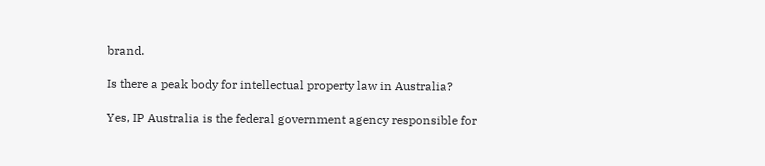brand.

Is there a peak body for intellectual property law in Australia?

Yes, IP Australia is the federal government agency responsible for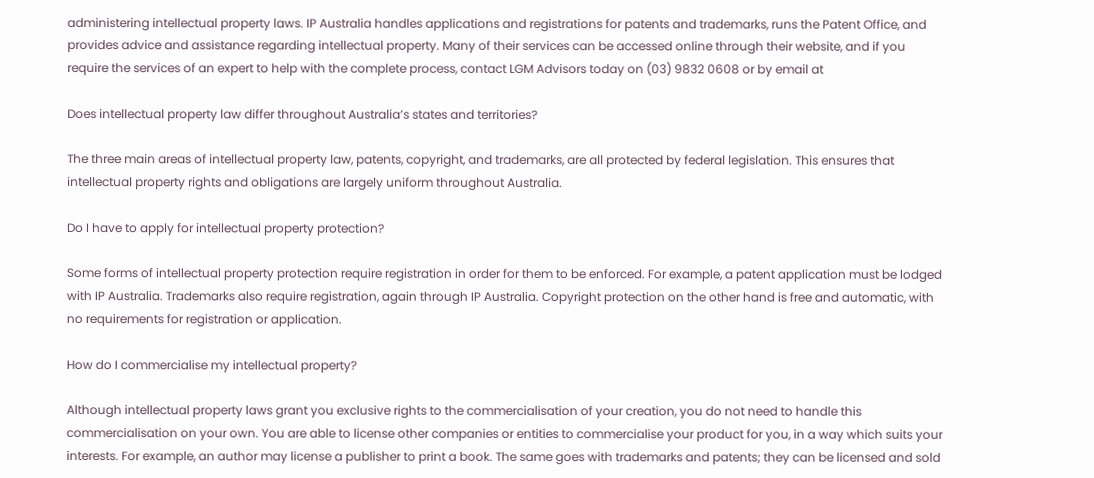administering intellectual property laws. IP Australia handles applications and registrations for patents and trademarks, runs the Patent Office, and provides advice and assistance regarding intellectual property. Many of their services can be accessed online through their website, and if you require the services of an expert to help with the complete process, contact LGM Advisors today on (03) 9832 0608 or by email at

Does intellectual property law differ throughout Australia’s states and territories?

The three main areas of intellectual property law, patents, copyright, and trademarks, are all protected by federal legislation. This ensures that intellectual property rights and obligations are largely uniform throughout Australia.

Do I have to apply for intellectual property protection?

Some forms of intellectual property protection require registration in order for them to be enforced. For example, a patent application must be lodged with IP Australia. Trademarks also require registration, again through IP Australia. Copyright protection on the other hand is free and automatic, with no requirements for registration or application.

How do I commercialise my intellectual property?

Although intellectual property laws grant you exclusive rights to the commercialisation of your creation, you do not need to handle this commercialisation on your own. You are able to license other companies or entities to commercialise your product for you, in a way which suits your interests. For example, an author may license a publisher to print a book. The same goes with trademarks and patents; they can be licensed and sold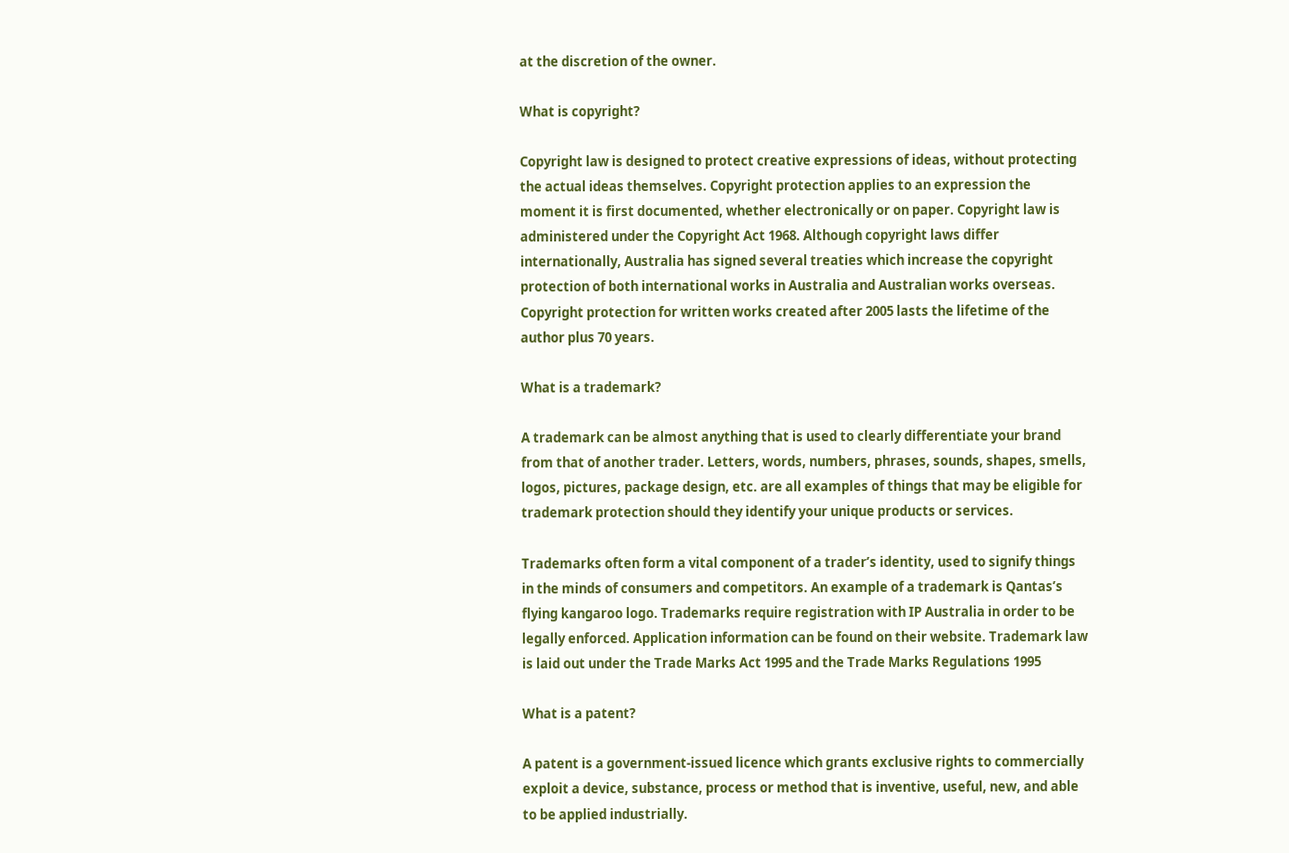at the discretion of the owner.

What is copyright?

Copyright law is designed to protect creative expressions of ideas, without protecting the actual ideas themselves. Copyright protection applies to an expression the moment it is first documented, whether electronically or on paper. Copyright law is administered under the Copyright Act 1968. Although copyright laws differ internationally, Australia has signed several treaties which increase the copyright protection of both international works in Australia and Australian works overseas. Copyright protection for written works created after 2005 lasts the lifetime of the author plus 70 years.

What is a trademark?

A trademark can be almost anything that is used to clearly differentiate your brand from that of another trader. Letters, words, numbers, phrases, sounds, shapes, smells, logos, pictures, package design, etc. are all examples of things that may be eligible for trademark protection should they identify your unique products or services.

Trademarks often form a vital component of a trader’s identity, used to signify things in the minds of consumers and competitors. An example of a trademark is Qantas’s flying kangaroo logo. Trademarks require registration with IP Australia in order to be legally enforced. Application information can be found on their website. Trademark law is laid out under the Trade Marks Act 1995 and the Trade Marks Regulations 1995

What is a patent?

A patent is a government-issued licence which grants exclusive rights to commercially exploit a device, substance, process or method that is inventive, useful, new, and able to be applied industrially.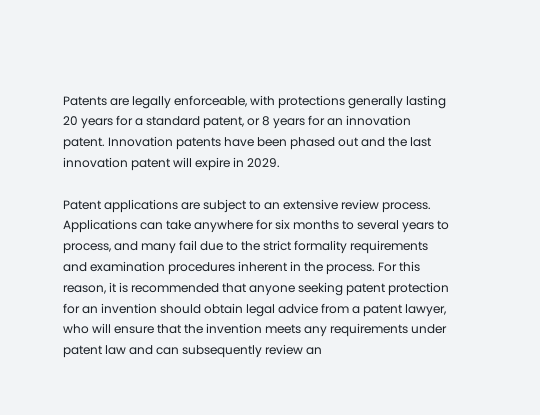Patents are legally enforceable, with protections generally lasting 20 years for a standard patent, or 8 years for an innovation patent. Innovation patents have been phased out and the last innovation patent will expire in 2029.

Patent applications are subject to an extensive review process. Applications can take anywhere for six months to several years to process, and many fail due to the strict formality requirements and examination procedures inherent in the process. For this reason, it is recommended that anyone seeking patent protection for an invention should obtain legal advice from a patent lawyer, who will ensure that the invention meets any requirements under patent law and can subsequently review an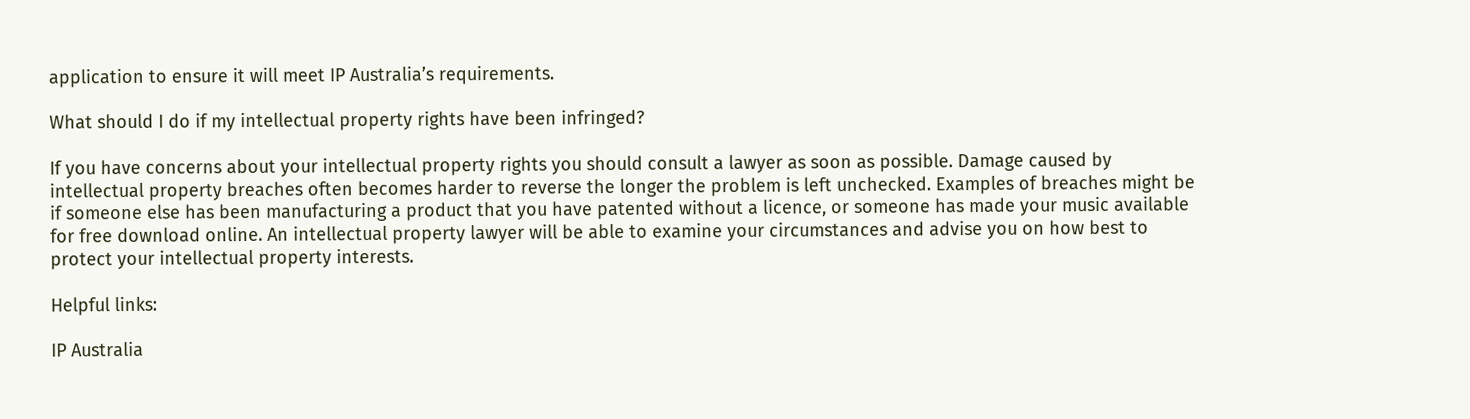application to ensure it will meet IP Australia’s requirements.

What should I do if my intellectual property rights have been infringed?

If you have concerns about your intellectual property rights you should consult a lawyer as soon as possible. Damage caused by intellectual property breaches often becomes harder to reverse the longer the problem is left unchecked. Examples of breaches might be if someone else has been manufacturing a product that you have patented without a licence, or someone has made your music available for free download online. An intellectual property lawyer will be able to examine your circumstances and advise you on how best to protect your intellectual property interests.

Helpful links:

IP Australia